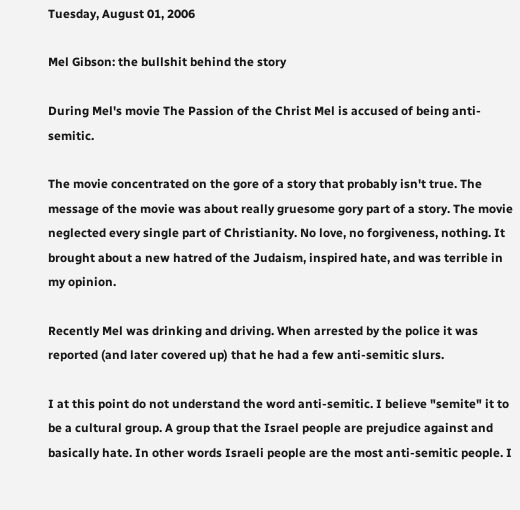Tuesday, August 01, 2006

Mel Gibson: the bullshit behind the story

During Mel's movie The Passion of the Christ Mel is accused of being anti-semitic.

The movie concentrated on the gore of a story that probably isn't true. The message of the movie was about really gruesome gory part of a story. The movie neglected every single part of Christianity. No love, no forgiveness, nothing. It brought about a new hatred of the Judaism, inspired hate, and was terrible in my opinion.

Recently Mel was drinking and driving. When arrested by the police it was reported (and later covered up) that he had a few anti-semitic slurs.

I at this point do not understand the word anti-semitic. I believe "semite" it to be a cultural group. A group that the Israel people are prejudice against and basically hate. In other words Israeli people are the most anti-semitic people. I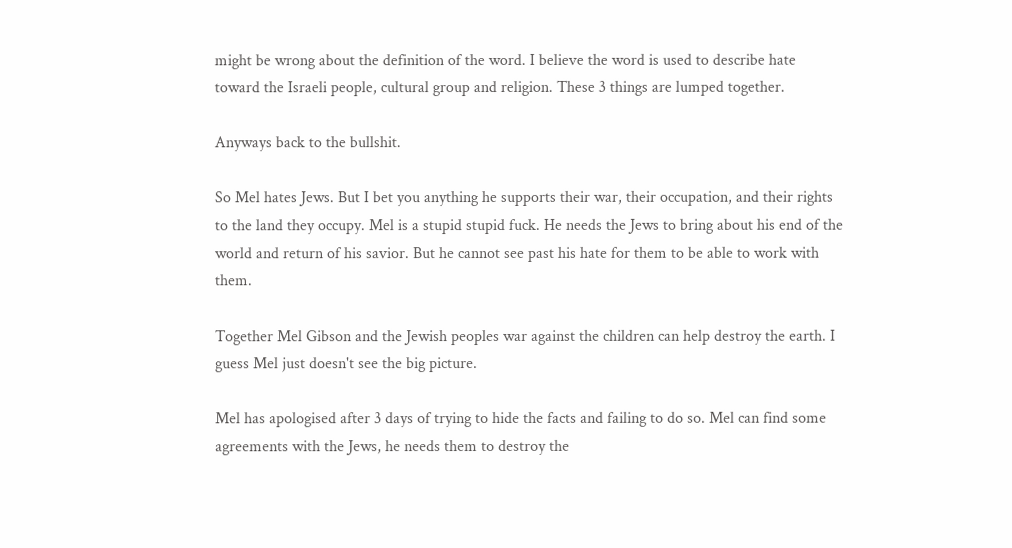might be wrong about the definition of the word. I believe the word is used to describe hate toward the Israeli people, cultural group and religion. These 3 things are lumped together.

Anyways back to the bullshit.

So Mel hates Jews. But I bet you anything he supports their war, their occupation, and their rights to the land they occupy. Mel is a stupid stupid fuck. He needs the Jews to bring about his end of the world and return of his savior. But he cannot see past his hate for them to be able to work with them.

Together Mel Gibson and the Jewish peoples war against the children can help destroy the earth. I guess Mel just doesn't see the big picture.

Mel has apologised after 3 days of trying to hide the facts and failing to do so. Mel can find some agreements with the Jews, he needs them to destroy the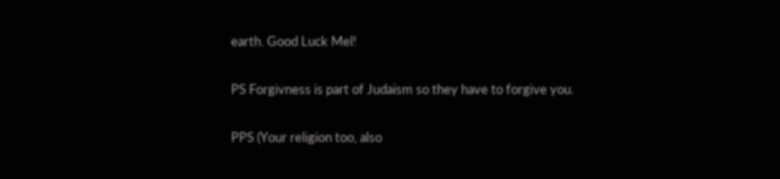earth. Good Luck Mel!

PS Forgivness is part of Judaism so they have to forgive you.

PPS (Your religion too, also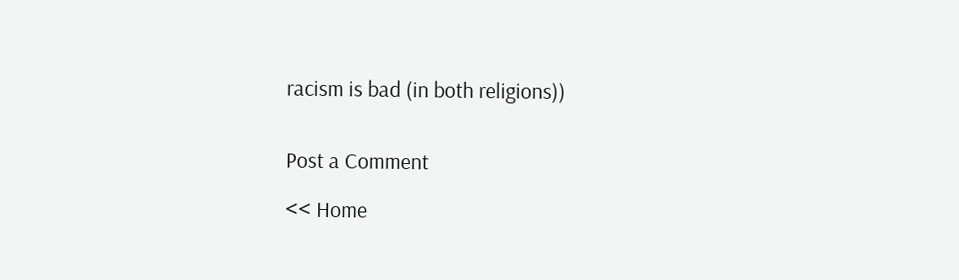racism is bad (in both religions))


Post a Comment

<< Home